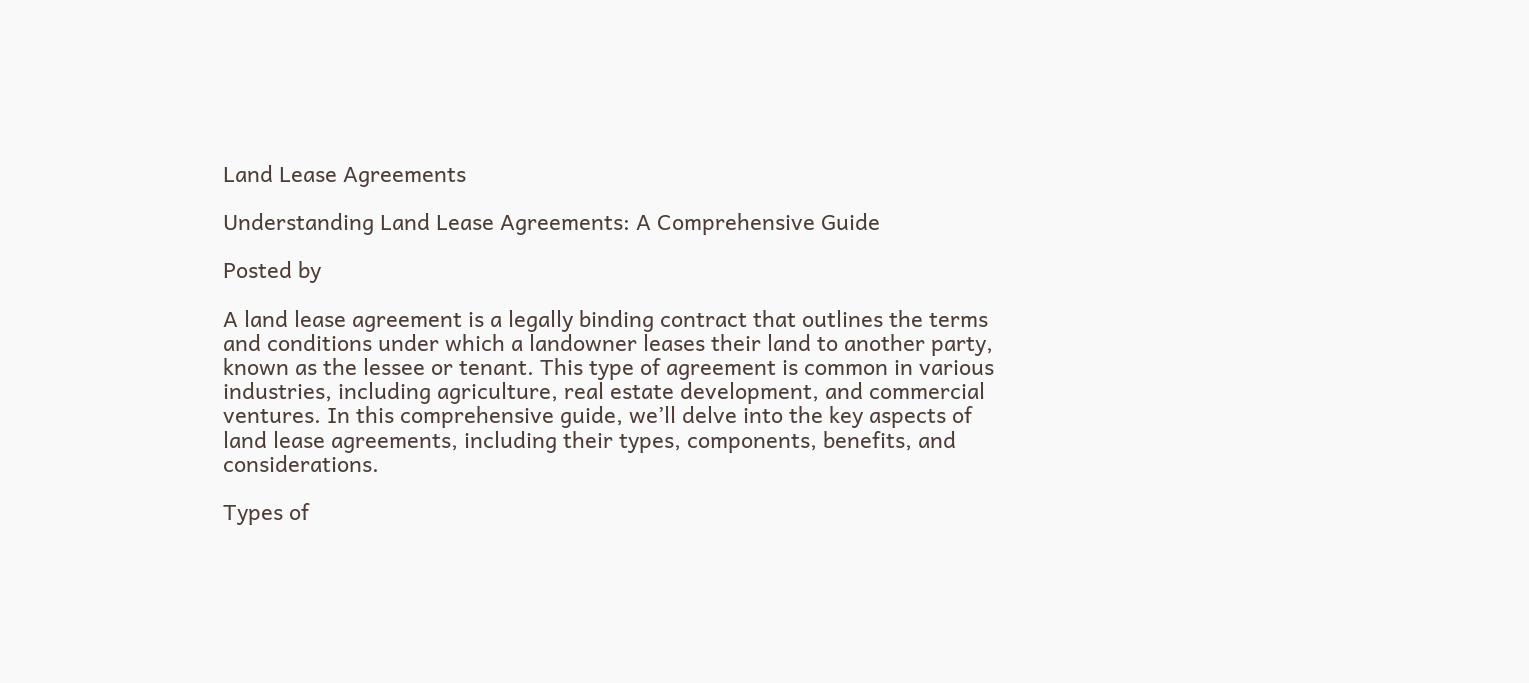Land Lease Agreements

Understanding Land Lease Agreements: A Comprehensive Guide

Posted by

A land lease agreement is a legally binding contract that outlines the terms and conditions under which a landowner leases their land to another party, known as the lessee or tenant. This type of agreement is common in various industries, including agriculture, real estate development, and commercial ventures. In this comprehensive guide, we’ll delve into the key aspects of land lease agreements, including their types, components, benefits, and considerations.

Types of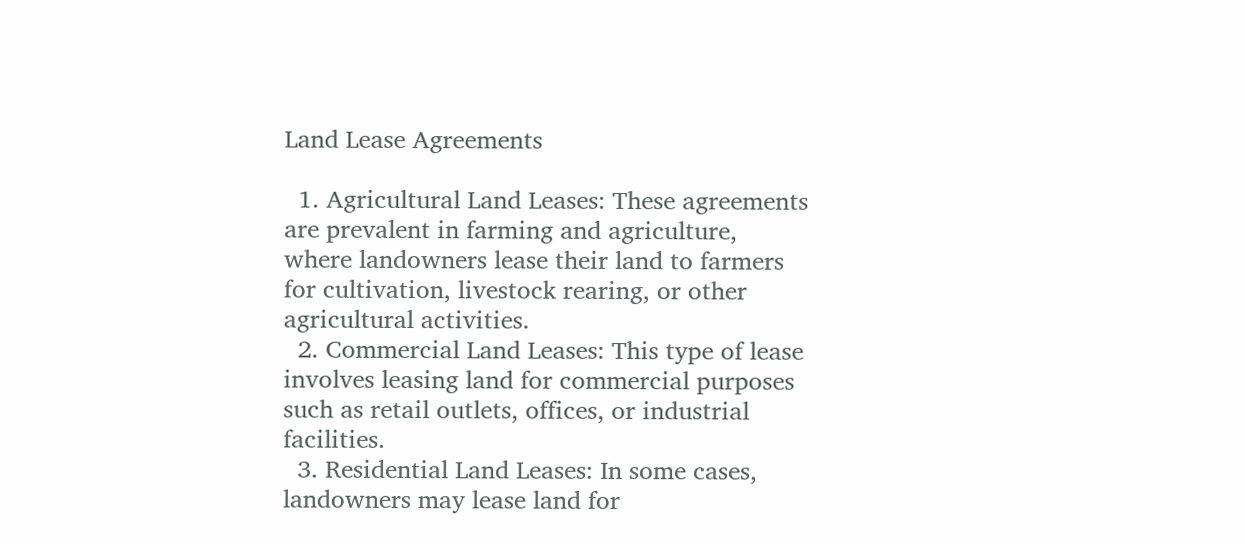Land Lease Agreements

  1. Agricultural Land Leases: These agreements are prevalent in farming and agriculture, where landowners lease their land to farmers for cultivation, livestock rearing, or other agricultural activities.
  2. Commercial Land Leases: This type of lease involves leasing land for commercial purposes such as retail outlets, offices, or industrial facilities.
  3. Residential Land Leases: In some cases, landowners may lease land for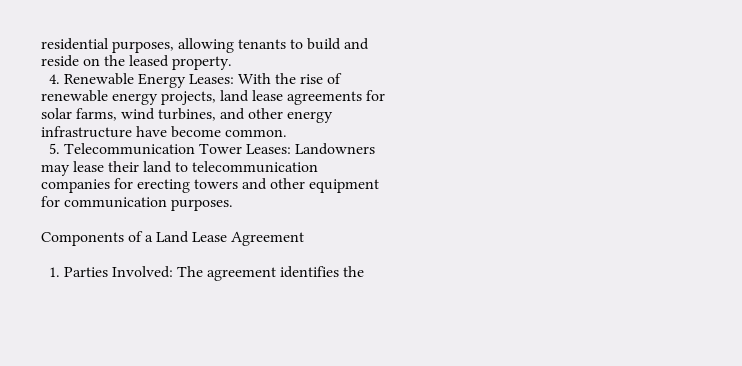residential purposes, allowing tenants to build and reside on the leased property.
  4. Renewable Energy Leases: With the rise of renewable energy projects, land lease agreements for solar farms, wind turbines, and other energy infrastructure have become common.
  5. Telecommunication Tower Leases: Landowners may lease their land to telecommunication companies for erecting towers and other equipment for communication purposes.

Components of a Land Lease Agreement

  1. Parties Involved: The agreement identifies the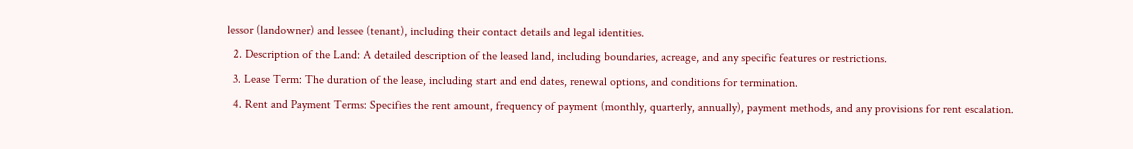lessor (landowner) and lessee (tenant), including their contact details and legal identities.
  2. Description of the Land: A detailed description of the leased land, including boundaries, acreage, and any specific features or restrictions.
  3. Lease Term: The duration of the lease, including start and end dates, renewal options, and conditions for termination.
  4. Rent and Payment Terms: Specifies the rent amount, frequency of payment (monthly, quarterly, annually), payment methods, and any provisions for rent escalation.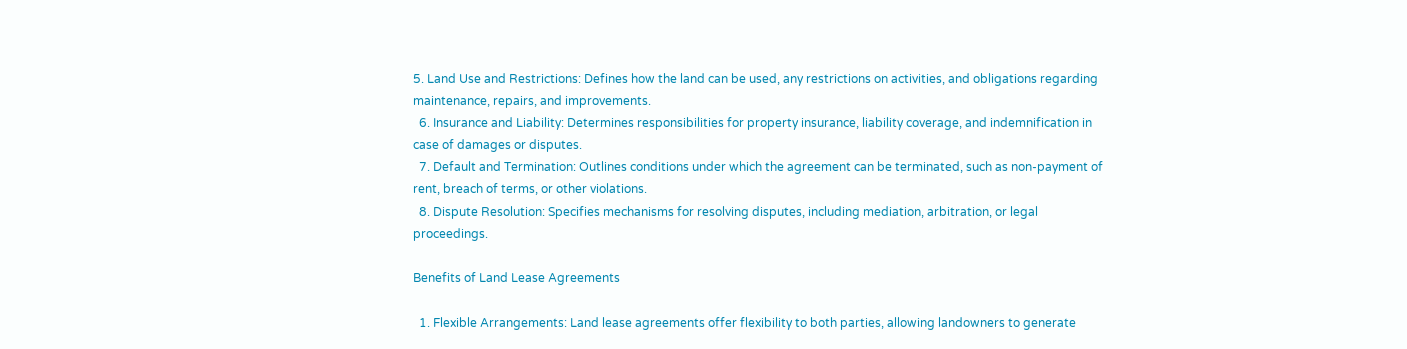5. Land Use and Restrictions: Defines how the land can be used, any restrictions on activities, and obligations regarding maintenance, repairs, and improvements.
  6. Insurance and Liability: Determines responsibilities for property insurance, liability coverage, and indemnification in case of damages or disputes.
  7. Default and Termination: Outlines conditions under which the agreement can be terminated, such as non-payment of rent, breach of terms, or other violations.
  8. Dispute Resolution: Specifies mechanisms for resolving disputes, including mediation, arbitration, or legal proceedings.

Benefits of Land Lease Agreements

  1. Flexible Arrangements: Land lease agreements offer flexibility to both parties, allowing landowners to generate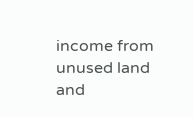income from unused land and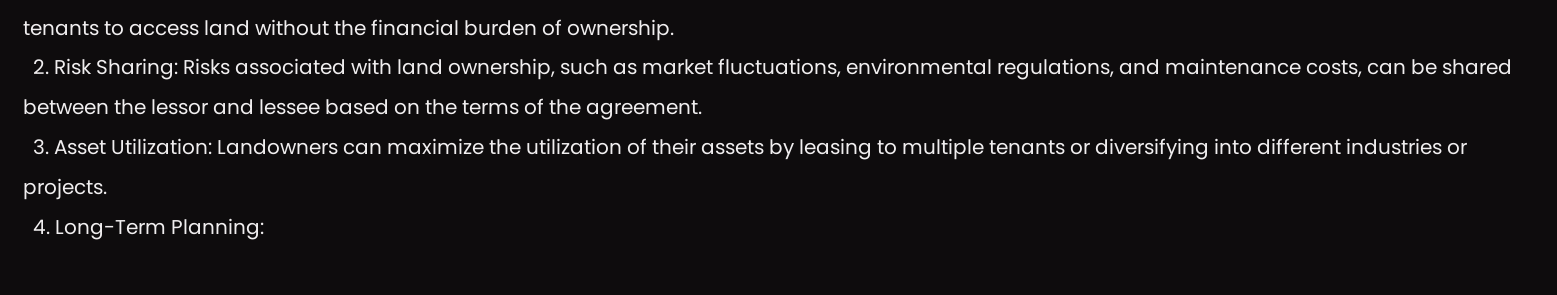tenants to access land without the financial burden of ownership.
  2. Risk Sharing: Risks associated with land ownership, such as market fluctuations, environmental regulations, and maintenance costs, can be shared between the lessor and lessee based on the terms of the agreement.
  3. Asset Utilization: Landowners can maximize the utilization of their assets by leasing to multiple tenants or diversifying into different industries or projects.
  4. Long-Term Planning: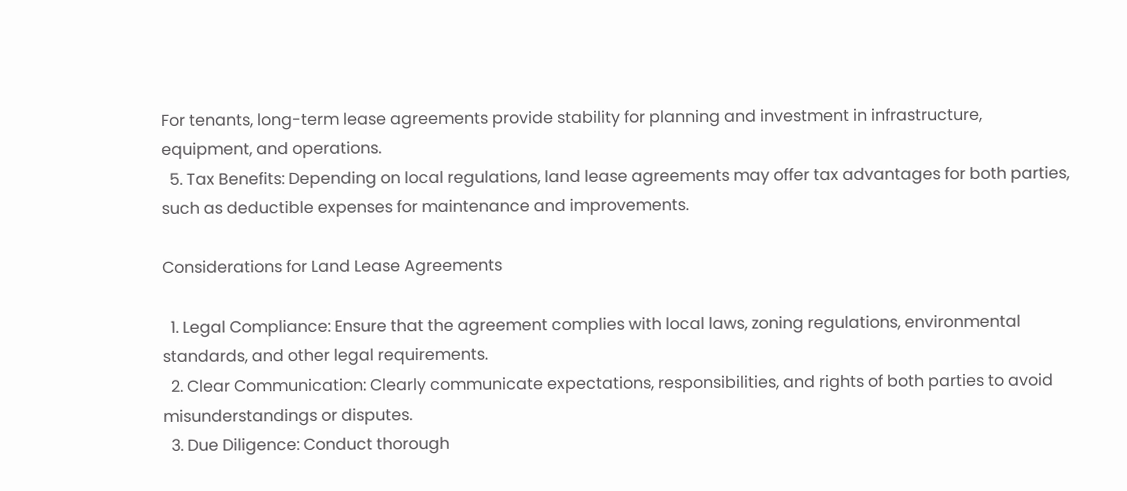For tenants, long-term lease agreements provide stability for planning and investment in infrastructure, equipment, and operations.
  5. Tax Benefits: Depending on local regulations, land lease agreements may offer tax advantages for both parties, such as deductible expenses for maintenance and improvements.

Considerations for Land Lease Agreements

  1. Legal Compliance: Ensure that the agreement complies with local laws, zoning regulations, environmental standards, and other legal requirements.
  2. Clear Communication: Clearly communicate expectations, responsibilities, and rights of both parties to avoid misunderstandings or disputes.
  3. Due Diligence: Conduct thorough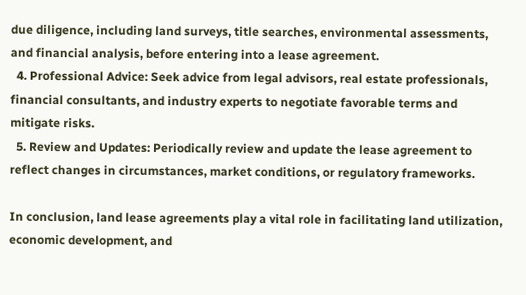due diligence, including land surveys, title searches, environmental assessments, and financial analysis, before entering into a lease agreement.
  4. Professional Advice: Seek advice from legal advisors, real estate professionals, financial consultants, and industry experts to negotiate favorable terms and mitigate risks.
  5. Review and Updates: Periodically review and update the lease agreement to reflect changes in circumstances, market conditions, or regulatory frameworks.

In conclusion, land lease agreements play a vital role in facilitating land utilization, economic development, and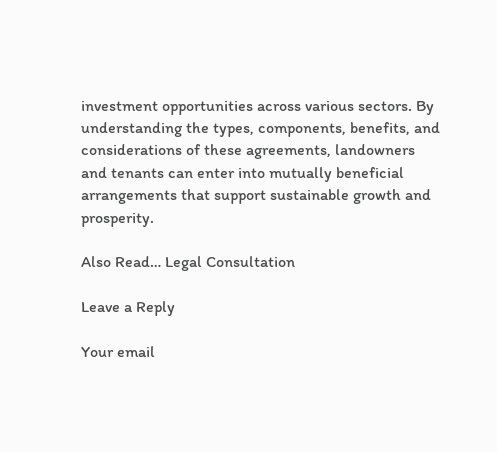investment opportunities across various sectors. By understanding the types, components, benefits, and considerations of these agreements, landowners and tenants can enter into mutually beneficial arrangements that support sustainable growth and prosperity.

Also Read… Legal Consultation

Leave a Reply

Your email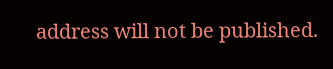address will not be published.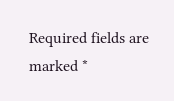Required fields are marked *